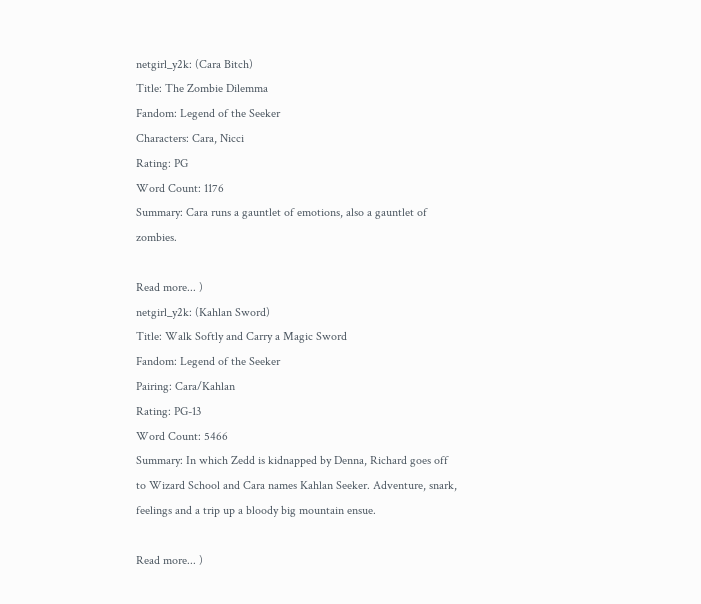netgirl_y2k: (Cara Bitch)
Title: The Zombie Dilemma
Fandom: Legend of the Seeker
Characters: Cara, Nicci
Rating: PG
Word Count: 1176
Summary: Cara runs a gauntlet of emotions, also a gauntlet of zombies.

Read more... )
netgirl_y2k: (Kahlan Sword)
Title: Walk Softly and Carry a Magic Sword
Fandom: Legend of the Seeker
Pairing: Cara/Kahlan
Rating: PG-13
Word Count: 5466
Summary: In which Zedd is kidnapped by Denna, Richard goes off to Wizard School and Cara names Kahlan Seeker. Adventure, snark, feelings and a trip up a bloody big mountain ensue.

Read more... )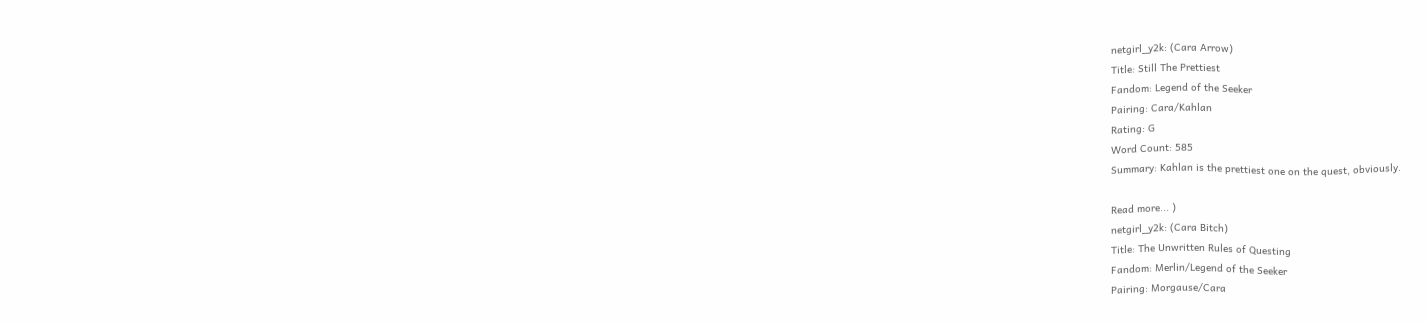netgirl_y2k: (Cara Arrow)
Title: Still The Prettiest
Fandom: Legend of the Seeker
Pairing: Cara/Kahlan
Rating: G
Word Count: 585
Summary: Kahlan is the prettiest one on the quest, obviously.

Read more... )
netgirl_y2k: (Cara Bitch)
Title: The Unwritten Rules of Questing
Fandom: Merlin/Legend of the Seeker
Pairing: Morgause/Cara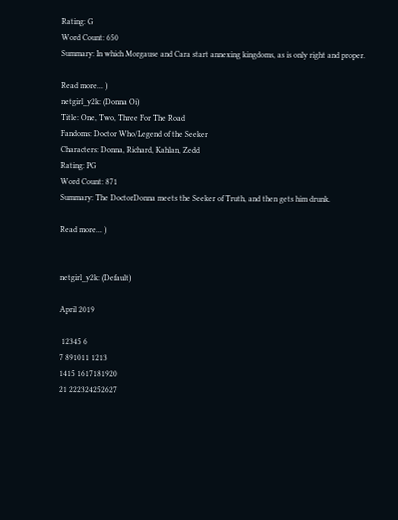Rating: G
Word Count: 650
Summary: In which Morgause and Cara start annexing kingdoms, as is only right and proper.

Read more... )
netgirl_y2k: (Donna Oi)
Title: One, Two, Three For The Road
Fandoms: Doctor Who/Legend of the Seeker
Characters: Donna, Richard, Kahlan, Zedd
Rating: PG
Word Count: 871
Summary: The DoctorDonna meets the Seeker of Truth, and then gets him drunk.

Read more... )


netgirl_y2k: (Default)

April 2019

 12345 6
7 891011 1213
1415 1617181920
21 222324252627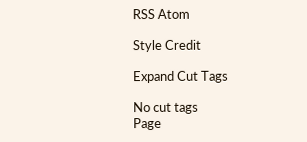RSS Atom

Style Credit

Expand Cut Tags

No cut tags
Page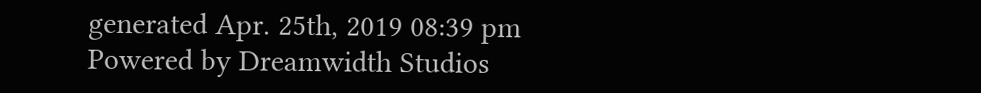generated Apr. 25th, 2019 08:39 pm
Powered by Dreamwidth Studios